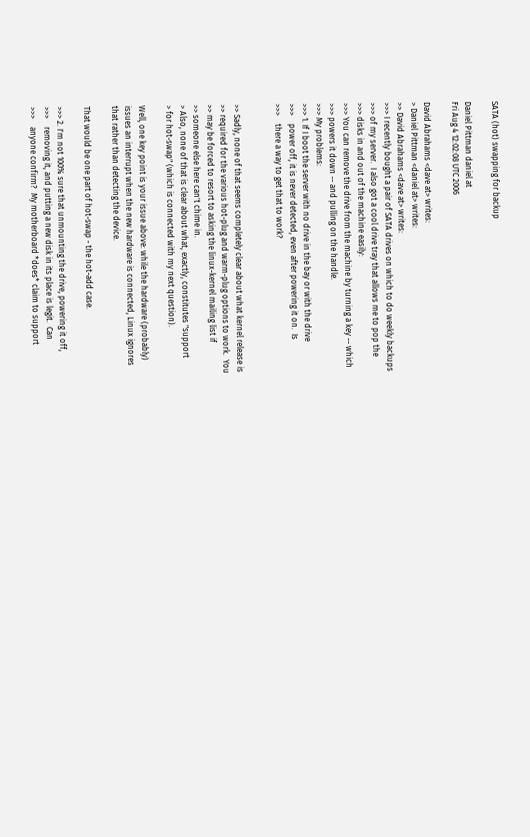SATA (hot) swapping for backup

Daniel Pittman daniel at
Fri Aug 4 12:02:08 UTC 2006

David Abrahams <dave at> writes:
> Daniel Pittman <daniel at> writes:
>> David Abrahams <dave at> writes:
>>> I recently bought a pair of SATA drives on which to do weekly backups
>>> of my server.  I also got a cool drive tray that allows me to pop the
>>> disks in and out of the machine easily:
>>> You can remove the drive from the machine by turning a key -- which
>>> powers it down -- and pulling on the handle.
>>> My problems:
>>> 1. If I boot the server with no drive in the bay or with the drive
>>>    power off, it is never detected, even after powering it on.  Is
>>>    there a way to get that to work?


>> Sadly, none of that seems completely clear about what kernel release is
>> required for the various hot-plug and warm-plug options to work.  You
>> may be forced to resort to asking the linux-kernel mailing list if
>> someone else here can't chime in.
> Also, none of that is clear about what, exactly, constitutes "support
> for hot-swap" (which is connected with my next question).

Well, one key point is your issue above: while the hardware (probably)
issues an interrupt when the new hardware is connected, Linux ignores
that rather than detecting the device.

That would be one part of hot-swap - the hot-add case.

>>> 2. I'm not 100% sure that unmounting the drive, powering it off,
>>>    removing it, and putting a new disk in its place is legit.  Can
>>>    anyone confirm?  My motherboard *does* claim to support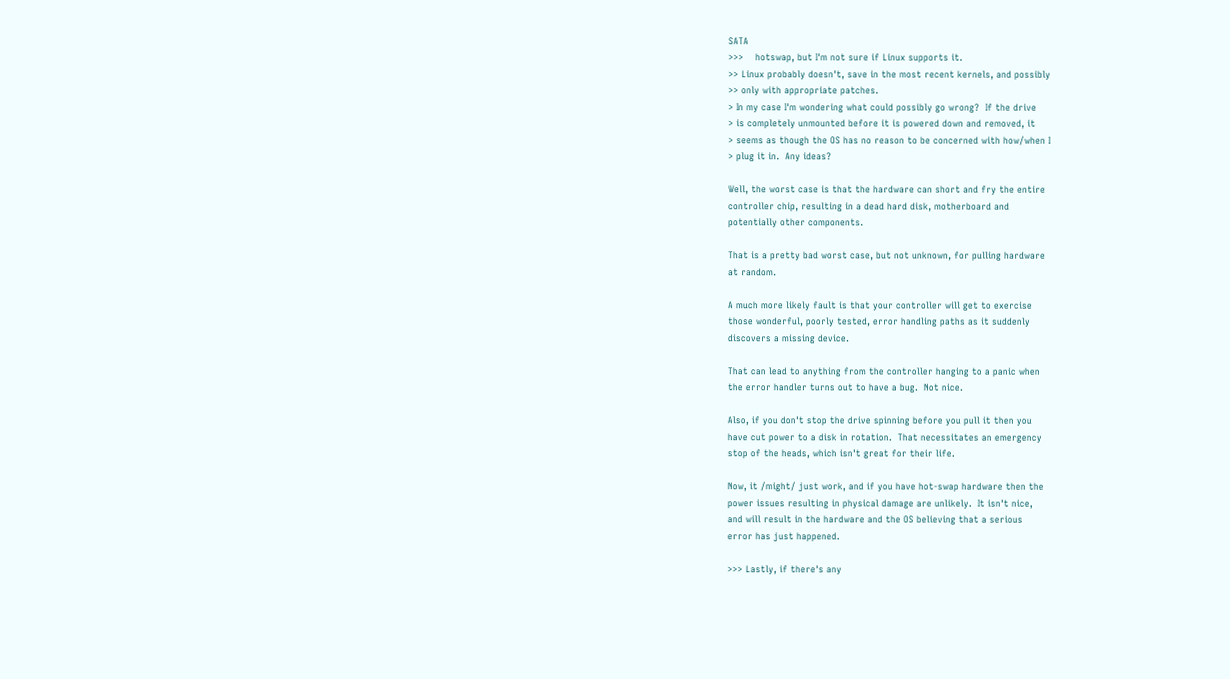SATA
>>>    hotswap, but I'm not sure if Linux supports it.
>> Linux probably doesn't, save in the most recent kernels, and possibly
>> only with appropriate patches.
> In my case I'm wondering what could possibly go wrong?  If the drive
> is completely unmounted before it is powered down and removed, it
> seems as though the OS has no reason to be concerned with how/when I
> plug it in.  Any ideas?

Well, the worst case is that the hardware can short and fry the entire
controller chip, resulting in a dead hard disk, motherboard and
potentially other components.

That is a pretty bad worst case, but not unknown, for pulling hardware
at random.

A much more likely fault is that your controller will get to exercise
those wonderful, poorly tested, error handling paths as it suddenly
discovers a missing device.

That can lead to anything from the controller hanging to a panic when
the error handler turns out to have a bug.  Not nice.

Also, if you don't stop the drive spinning before you pull it then you
have cut power to a disk in rotation.  That necessitates an emergency
stop of the heads, which isn't great for their life.

Now, it /might/ just work, and if you have hot-swap hardware then the
power issues resulting in physical damage are unlikely.  It isn't nice,
and will result in the hardware and the OS believing that a serious
error has just happened.

>>> Lastly, if there's any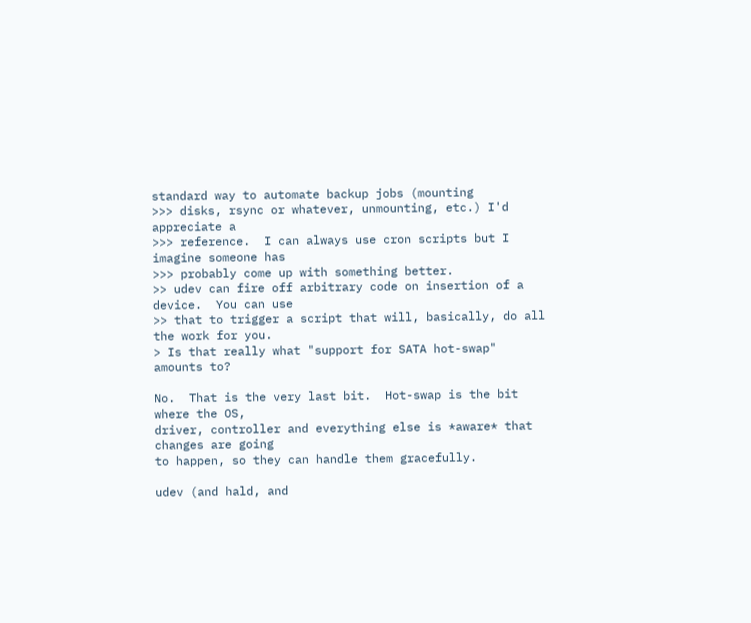standard way to automate backup jobs (mounting
>>> disks, rsync or whatever, unmounting, etc.) I'd appreciate a
>>> reference.  I can always use cron scripts but I imagine someone has
>>> probably come up with something better.
>> udev can fire off arbitrary code on insertion of a device.  You can use
>> that to trigger a script that will, basically, do all the work for you.
> Is that really what "support for SATA hot-swap" amounts to?

No.  That is the very last bit.  Hot-swap is the bit where the OS,
driver, controller and everything else is *aware* that changes are going
to happen, so they can handle them gracefully.

udev (and hald, and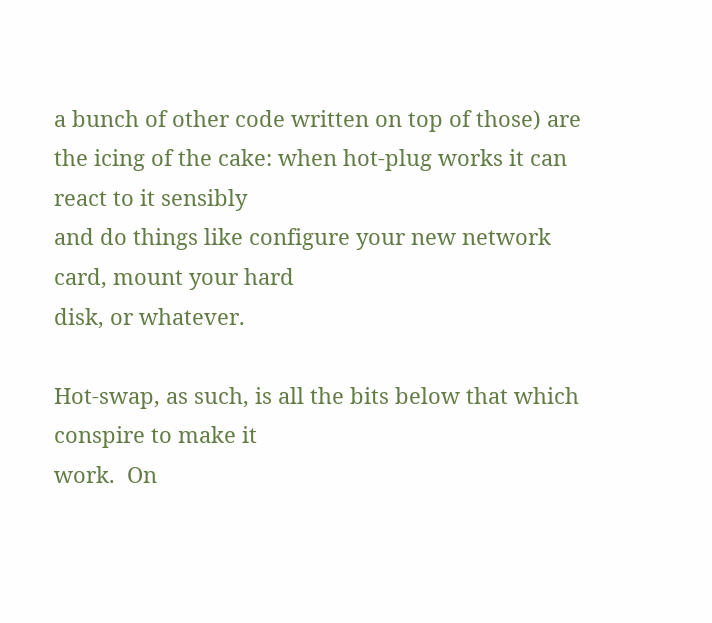a bunch of other code written on top of those) are
the icing of the cake: when hot-plug works it can react to it sensibly
and do things like configure your new network card, mount your hard
disk, or whatever.

Hot-swap, as such, is all the bits below that which conspire to make it
work.  On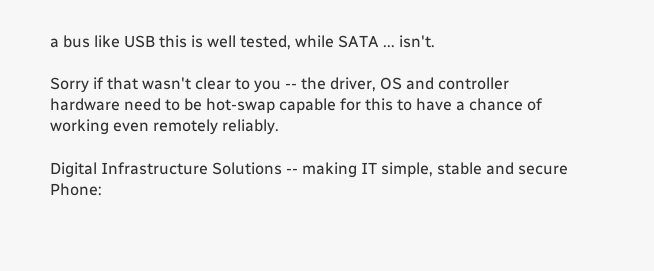a bus like USB this is well tested, while SATA ... isn't.

Sorry if that wasn't clear to you -- the driver, OS and controller
hardware need to be hot-swap capable for this to have a chance of
working even remotely reliably.

Digital Infrastructure Solutions -- making IT simple, stable and secure
Phone: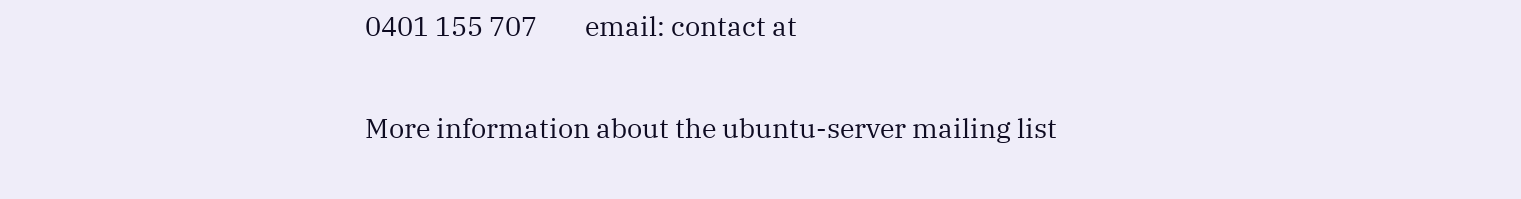0401 155 707        email: contact at

More information about the ubuntu-server mailing list